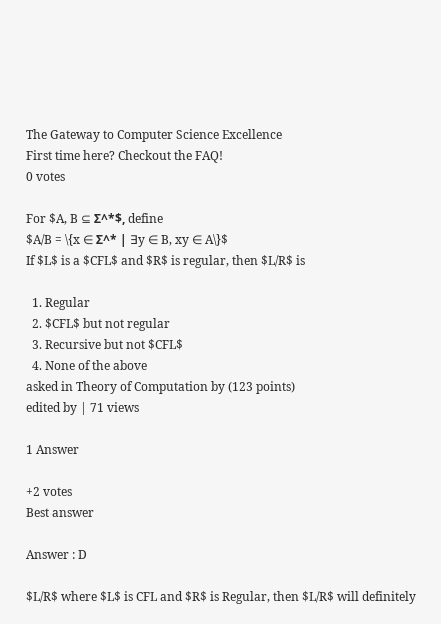The Gateway to Computer Science Excellence
First time here? Checkout the FAQ!
0 votes

For $A, B ⊆ Σ^*$, define
$A/B = \{x ∈ Σ^* | ∃y ∈ B, xy ∈ A\}$
If $L$ is a $CFL$ and $R$ is regular, then $L/R$ is

  1. Regular
  2. $CFL$ but not regular
  3. Recursive but not $CFL$
  4. None of the above
asked in Theory of Computation by (123 points)
edited by | 71 views

1 Answer

+2 votes
Best answer

Answer : D

$L/R$ where $L$ is CFL and $R$ is Regular, then $L/R$ will definitely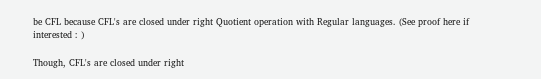be CFL because CFL's are closed under right Quotient operation with Regular languages. (See proof here if interested : )

Though, CFL's are closed under right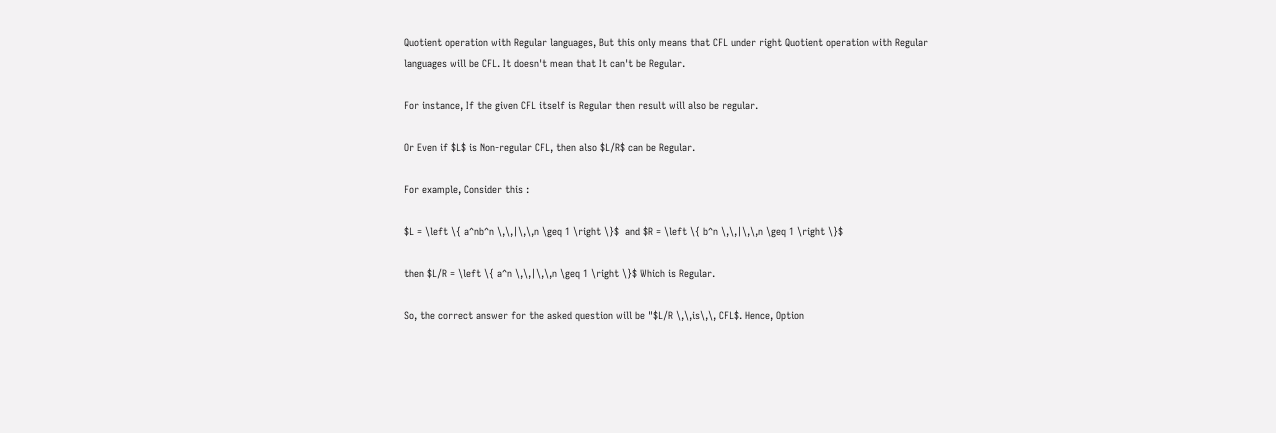Quotient operation with Regular languages, But this only means that CFL under right Quotient operation with Regular languages will be CFL. It doesn't mean that It can't be Regular.

For instance, If the given CFL itself is Regular then result will also be regular.

Or Even if $L$ is Non-regular CFL, then also $L/R$ can be Regular.

For example, Consider this :

$L = \left \{ a^nb^n \,\,|\,\,n \geq 1 \right \}$  and $R = \left \{ b^n \,\,|\,\,n \geq 1 \right \}$

then $L/R = \left \{ a^n \,\,|\,\,n \geq 1 \right \}$ Which is Regular.

So, the correct answer for the asked question will be "$L/R \,\,is\,\, CFL$. Hence, Option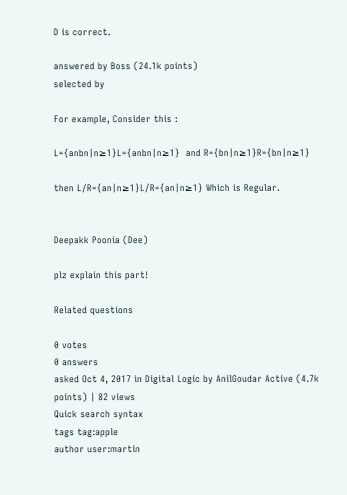D is correct.

answered by Boss (24.1k points)
selected by

For example, Consider this :

L={anbn|n≥1}L={anbn|n≥1}  and R={bn|n≥1}R={bn|n≥1}

then L/R={an|n≥1}L/R={an|n≥1} Which is Regular.


Deepakk Poonia (Dee)

plz explain this part!

Related questions

0 votes
0 answers
asked Oct 4, 2017 in Digital Logic by AnilGoudar Active (4.7k points) | 82 views
Quick search syntax
tags tag:apple
author user:martin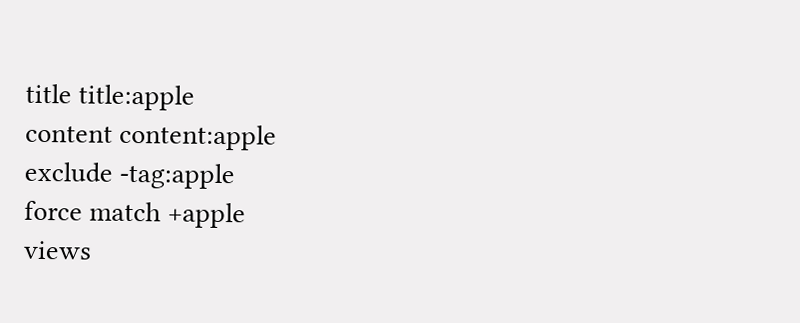title title:apple
content content:apple
exclude -tag:apple
force match +apple
views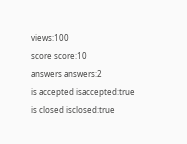views:100
score score:10
answers answers:2
is accepted isaccepted:true
is closed isclosed:true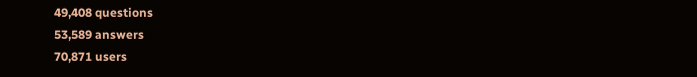49,408 questions
53,589 answers
70,871 users